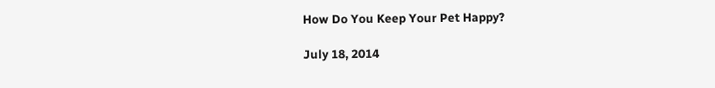How Do You Keep Your Pet Happy?

July 18, 2014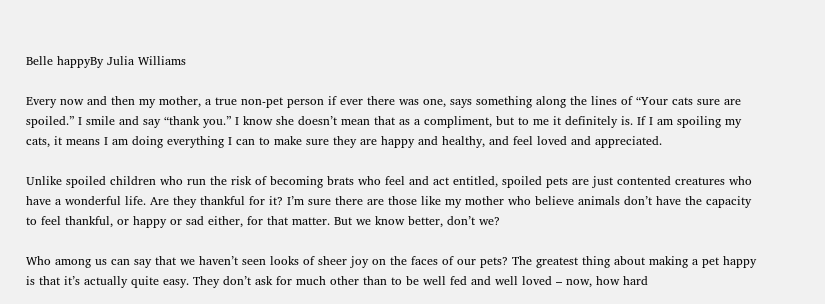Belle happyBy Julia Williams

Every now and then my mother, a true non-pet person if ever there was one, says something along the lines of “Your cats sure are spoiled.” I smile and say “thank you.” I know she doesn’t mean that as a compliment, but to me it definitely is. If I am spoiling my cats, it means I am doing everything I can to make sure they are happy and healthy, and feel loved and appreciated.

Unlike spoiled children who run the risk of becoming brats who feel and act entitled, spoiled pets are just contented creatures who have a wonderful life. Are they thankful for it? I’m sure there are those like my mother who believe animals don’t have the capacity to feel thankful, or happy or sad either, for that matter. But we know better, don’t we?

Who among us can say that we haven’t seen looks of sheer joy on the faces of our pets? The greatest thing about making a pet happy is that it’s actually quite easy. They don’t ask for much other than to be well fed and well loved – now, how hard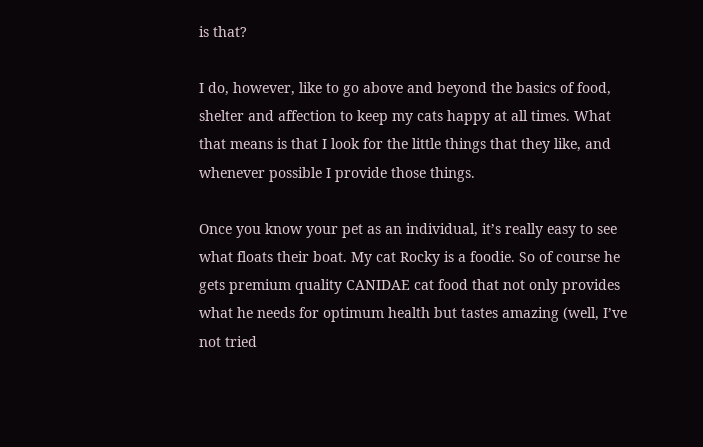is that?

I do, however, like to go above and beyond the basics of food, shelter and affection to keep my cats happy at all times. What that means is that I look for the little things that they like, and whenever possible I provide those things.

Once you know your pet as an individual, it’s really easy to see what floats their boat. My cat Rocky is a foodie. So of course he gets premium quality CANIDAE cat food that not only provides what he needs for optimum health but tastes amazing (well, I’ve not tried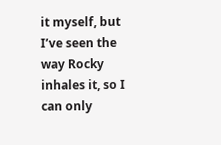it myself, but I’ve seen the way Rocky inhales it, so I can only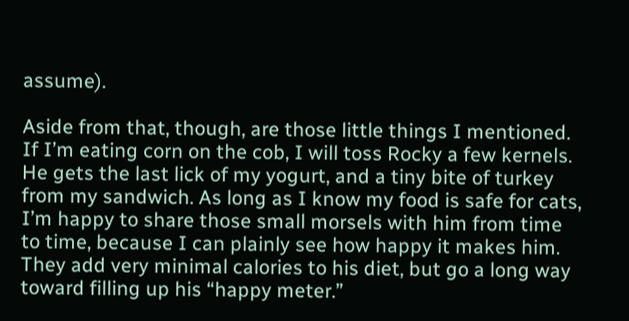assume).

Aside from that, though, are those little things I mentioned. If I’m eating corn on the cob, I will toss Rocky a few kernels. He gets the last lick of my yogurt, and a tiny bite of turkey from my sandwich. As long as I know my food is safe for cats, I’m happy to share those small morsels with him from time to time, because I can plainly see how happy it makes him. They add very minimal calories to his diet, but go a long way toward filling up his “happy meter.”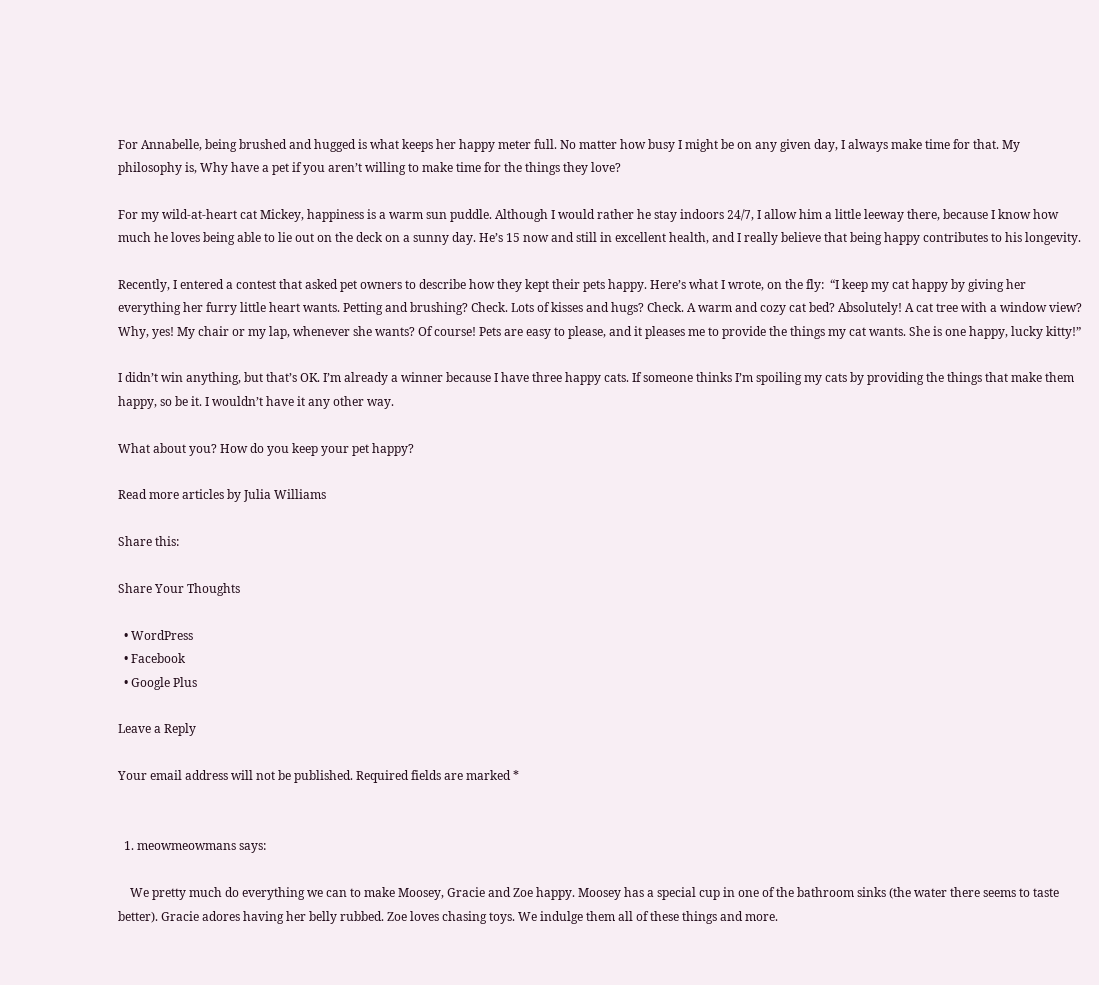For Annabelle, being brushed and hugged is what keeps her happy meter full. No matter how busy I might be on any given day, I always make time for that. My philosophy is, Why have a pet if you aren’t willing to make time for the things they love?

For my wild-at-heart cat Mickey, happiness is a warm sun puddle. Although I would rather he stay indoors 24/7, I allow him a little leeway there, because I know how much he loves being able to lie out on the deck on a sunny day. He’s 15 now and still in excellent health, and I really believe that being happy contributes to his longevity.

Recently, I entered a contest that asked pet owners to describe how they kept their pets happy. Here’s what I wrote, on the fly:  “I keep my cat happy by giving her everything her furry little heart wants. Petting and brushing? Check. Lots of kisses and hugs? Check. A warm and cozy cat bed? Absolutely! A cat tree with a window view? Why, yes! My chair or my lap, whenever she wants? Of course! Pets are easy to please, and it pleases me to provide the things my cat wants. She is one happy, lucky kitty!”

I didn’t win anything, but that’s OK. I’m already a winner because I have three happy cats. If someone thinks I’m spoiling my cats by providing the things that make them happy, so be it. I wouldn’t have it any other way.

What about you? How do you keep your pet happy?

Read more articles by Julia Williams

Share this:

Share Your Thoughts

  • WordPress
  • Facebook
  • Google Plus

Leave a Reply

Your email address will not be published. Required fields are marked *


  1. meowmeowmans says:

    We pretty much do everything we can to make Moosey, Gracie and Zoe happy. Moosey has a special cup in one of the bathroom sinks (the water there seems to taste better). Gracie adores having her belly rubbed. Zoe loves chasing toys. We indulge them all of these things and more.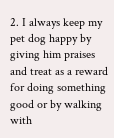2. I always keep my pet dog happy by giving him praises and treat as a reward for doing something good or by walking with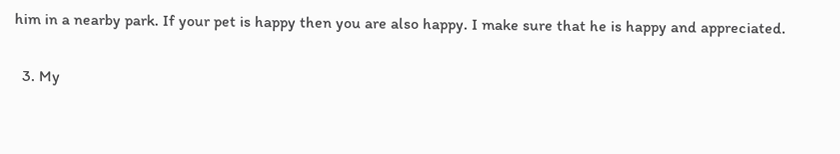him in a nearby park. If your pet is happy then you are also happy. I make sure that he is happy and appreciated.

  3. My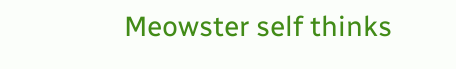Meowster self thinks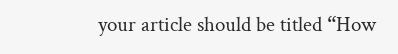your article should be titled “How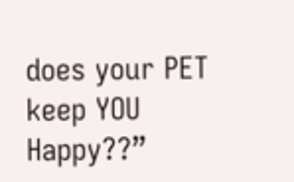does your PET keep YOU Happy??”